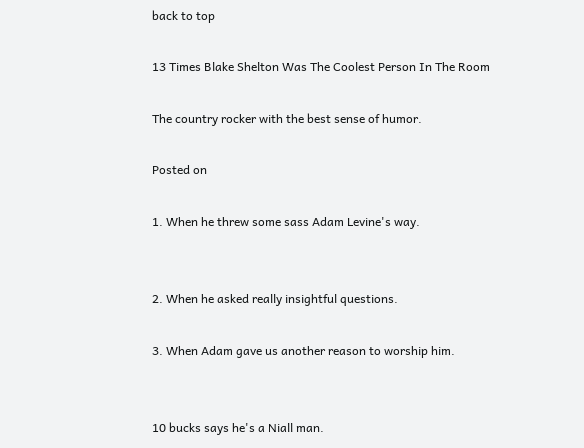back to top

13 Times Blake Shelton Was The Coolest Person In The Room

The country rocker with the best sense of humor.

Posted on

1. When he threw some sass Adam Levine's way.


2. When he asked really insightful questions.

3. When Adam gave us another reason to worship him.


10 bucks says he's a Niall man.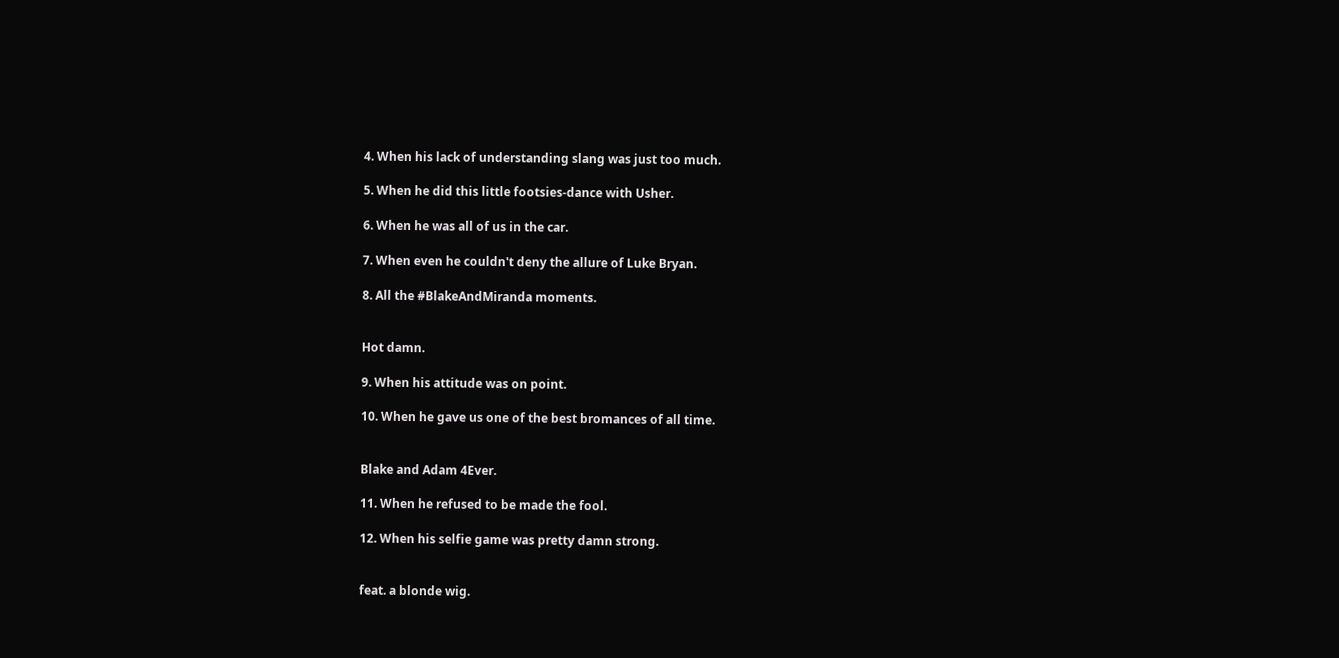4. When his lack of understanding slang was just too much.

5. When he did this little footsies-dance with Usher.

6. When he was all of us in the car.

7. When even he couldn't deny the allure of Luke Bryan.

8. All the #BlakeAndMiranda moments.


Hot damn.

9. When his attitude was on point.

10. When he gave us one of the best bromances of all time.


Blake and Adam 4Ever.

11. When he refused to be made the fool.

12. When his selfie game was pretty damn strong.


feat. a blonde wig.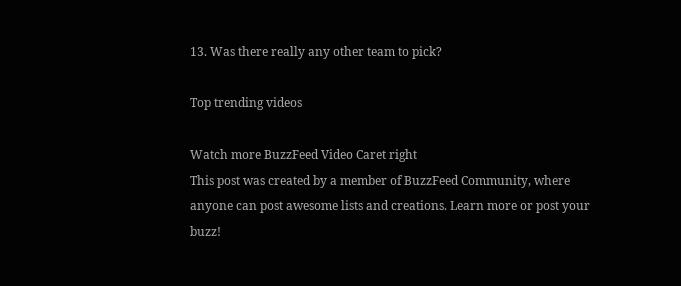13. Was there really any other team to pick?

Top trending videos

Watch more BuzzFeed Video Caret right
This post was created by a member of BuzzFeed Community, where anyone can post awesome lists and creations. Learn more or post your buzz!